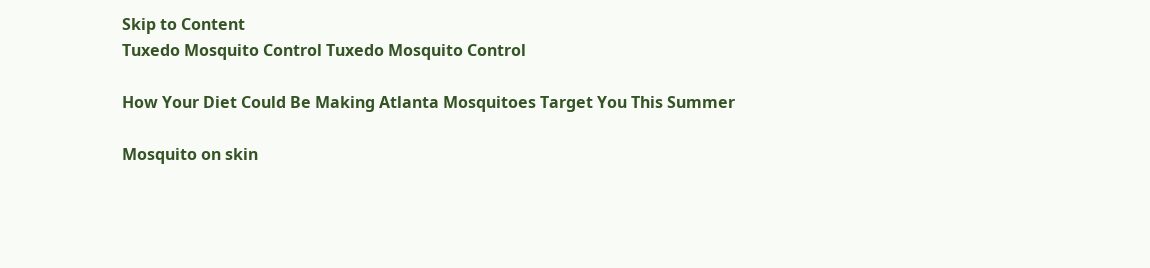Skip to Content
Tuxedo Mosquito Control Tuxedo Mosquito Control

How Your Diet Could Be Making Atlanta Mosquitoes Target You This Summer

Mosquito on skin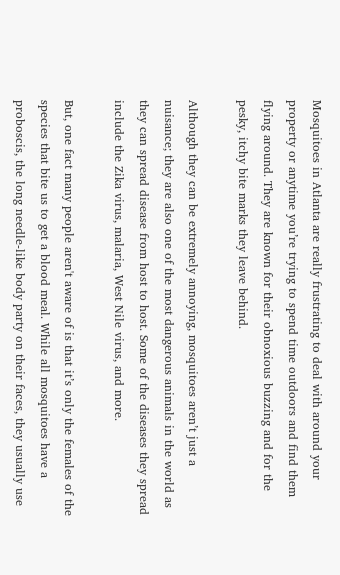Mosquitoes in Atlanta are really frustrating to deal with around your property or anytime you’re trying to spend time outdoors and find them flying around. They are known for their obnoxious buzzing and for the pesky, itchy bite marks they leave behind.

Although they can be extremely annoying, mosquitoes aren’t just a nuisance; they are also one of the most dangerous animals in the world as they can spread disease from host to host. Some of the diseases they spread include the Zika virus, malaria, West Nile virus, and more.

But, one fact many people aren't aware of is that it’s only the females of the species that bite us to get a blood meal. While all mosquitoes have a proboscis, the long needle-like body party on their faces, they usually use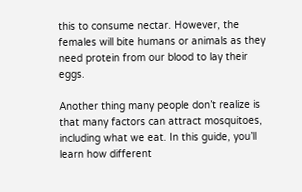this to consume nectar. However, the females will bite humans or animals as they need protein from our blood to lay their eggs.

Another thing many people don’t realize is that many factors can attract mosquitoes, including what we eat. In this guide, you’ll learn how different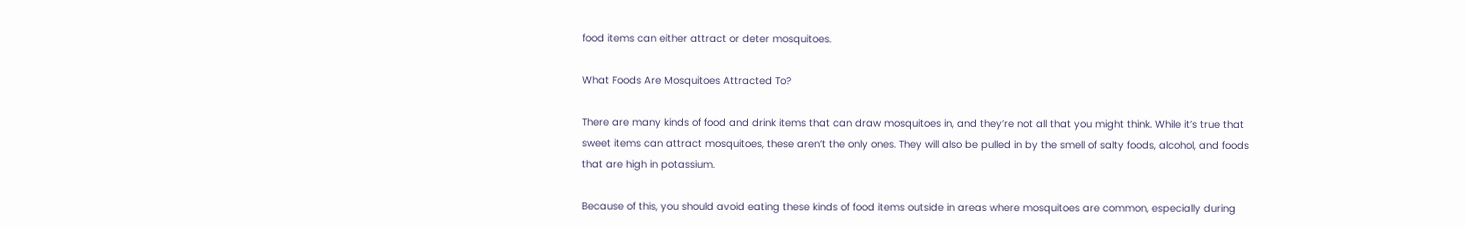food items can either attract or deter mosquitoes.

What Foods Are Mosquitoes Attracted To?

There are many kinds of food and drink items that can draw mosquitoes in, and they’re not all that you might think. While it’s true that sweet items can attract mosquitoes, these aren’t the only ones. They will also be pulled in by the smell of salty foods, alcohol, and foods that are high in potassium.

Because of this, you should avoid eating these kinds of food items outside in areas where mosquitoes are common, especially during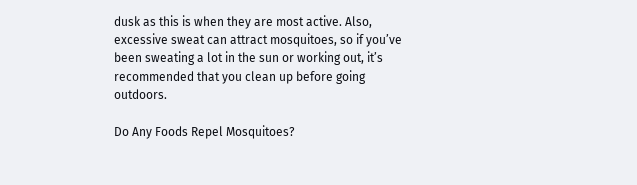dusk as this is when they are most active. Also, excessive sweat can attract mosquitoes, so if you’ve been sweating a lot in the sun or working out, it’s recommended that you clean up before going outdoors.

Do Any Foods Repel Mosquitoes?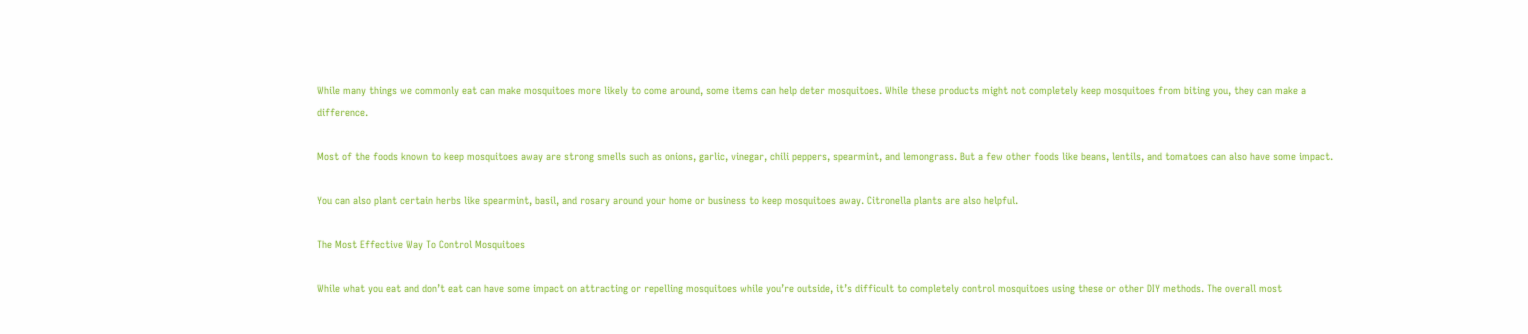While many things we commonly eat can make mosquitoes more likely to come around, some items can help deter mosquitoes. While these products might not completely keep mosquitoes from biting you, they can make a difference.

Most of the foods known to keep mosquitoes away are strong smells such as onions, garlic, vinegar, chili peppers, spearmint, and lemongrass. But a few other foods like beans, lentils, and tomatoes can also have some impact.

You can also plant certain herbs like spearmint, basil, and rosary around your home or business to keep mosquitoes away. Citronella plants are also helpful.

The Most Effective Way To Control Mosquitoes

While what you eat and don’t eat can have some impact on attracting or repelling mosquitoes while you’re outside, it’s difficult to completely control mosquitoes using these or other DIY methods. The overall most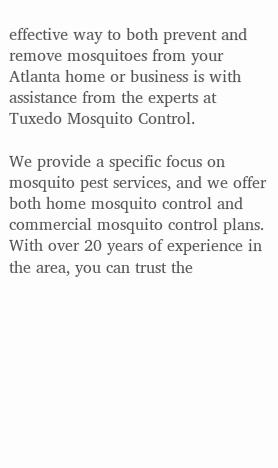effective way to both prevent and remove mosquitoes from your Atlanta home or business is with assistance from the experts at Tuxedo Mosquito Control.

We provide a specific focus on mosquito pest services, and we offer both home mosquito control and commercial mosquito control plans. With over 20 years of experience in the area, you can trust the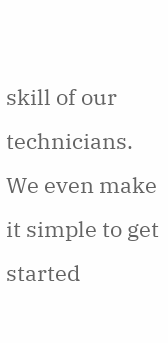skill of our technicians. We even make it simple to get started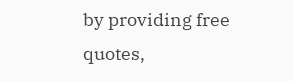by providing free quotes,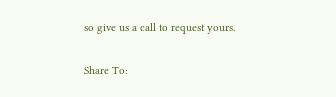so give us a call to request yours.

Share To: